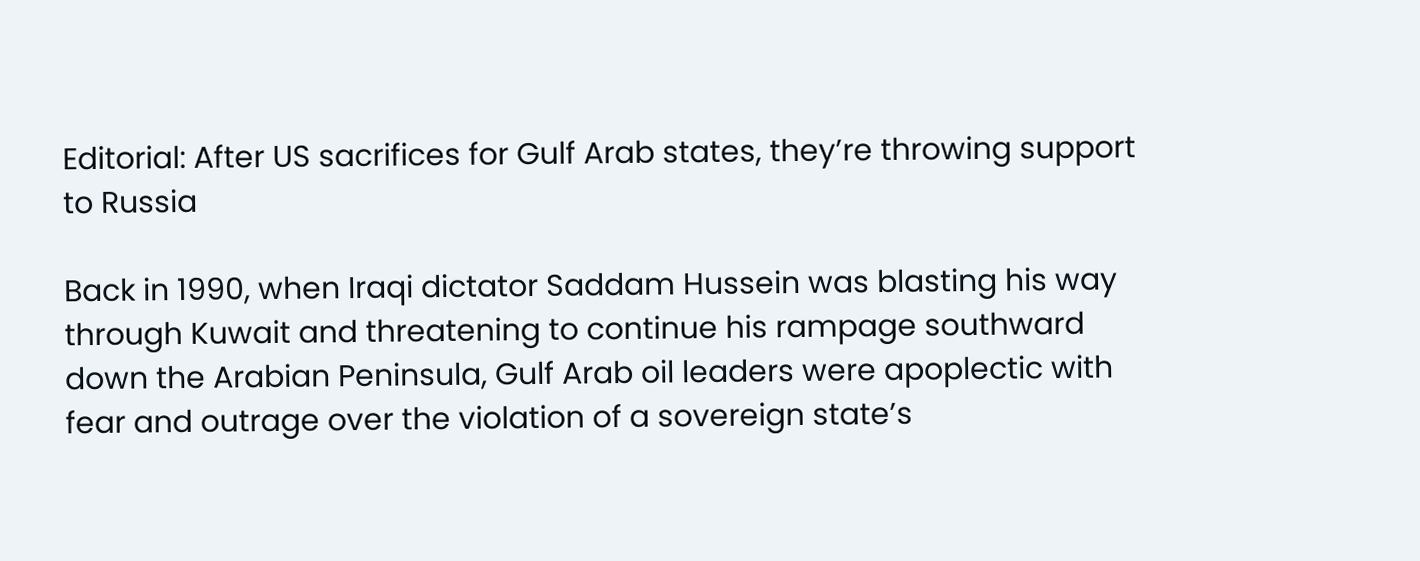Editorial: After US sacrifices for Gulf Arab states, they’re throwing support to Russia

Back in 1990, when Iraqi dictator Saddam Hussein was blasting his way through Kuwait and threatening to continue his rampage southward down the Arabian Peninsula, Gulf Arab oil leaders were apoplectic with fear and outrage over the violation of a sovereign state’s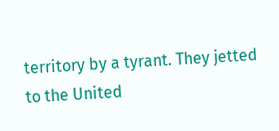territory by a tyrant. They jetted to the United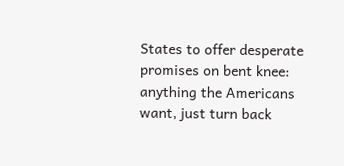States to offer desperate promises on bent knee: anything the Americans want, just turn back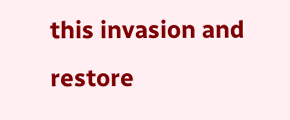this invasion and restore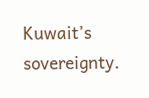Kuwait’s sovereignty.